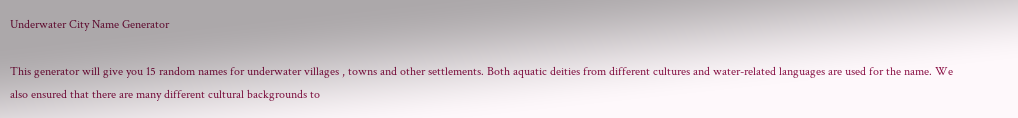Underwater City Name Generator

This generator will give you 15 random names for underwater villages , towns and other settlements. Both aquatic deities from different cultures and water-related languages are used for the name. We also ensured that there are many different cultural backgrounds to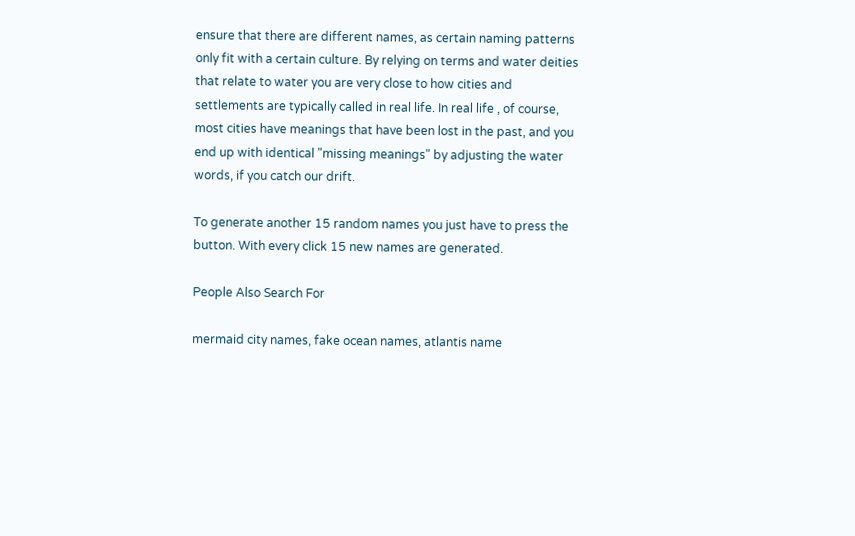ensure that there are different names, as certain naming patterns only fit with a certain culture. By relying on terms and water deities that relate to water you are very close to how cities and settlements are typically called in real life. In real life , of course, most cities have meanings that have been lost in the past, and you end up with identical "missing meanings" by adjusting the water words, if you catch our drift.

To generate another 15 random names you just have to press the button. With every click 15 new names are generated.

People Also Search For

mermaid city names, fake ocean names, atlantis name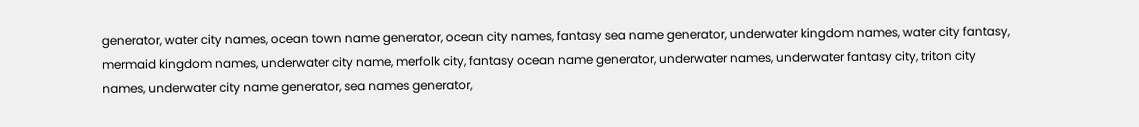generator, water city names, ocean town name generator, ocean city names, fantasy sea name generator, underwater kingdom names, water city fantasy, mermaid kingdom names, underwater city name, merfolk city, fantasy ocean name generator, underwater names, underwater fantasy city, triton city names, underwater city name generator, sea names generator,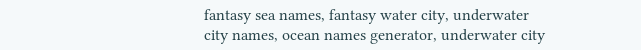fantasy sea names, fantasy water city, underwater city names, ocean names generator, underwater city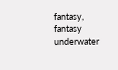fantasy, fantasy underwater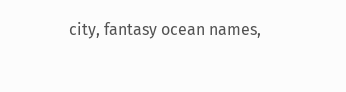city, fantasy ocean names,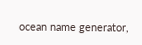ocean name generator,